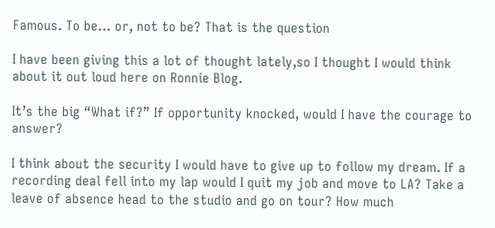Famous. To be… or, not to be? That is the question

I have been giving this a lot of thought lately,so I thought I would think about it out loud here on Ronnie Blog.

It’s the big “What if?” If opportunity knocked, would I have the courage to answer?

I think about the security I would have to give up to follow my dream. If a recording deal fell into my lap would I quit my job and move to LA? Take a leave of absence head to the studio and go on tour? How much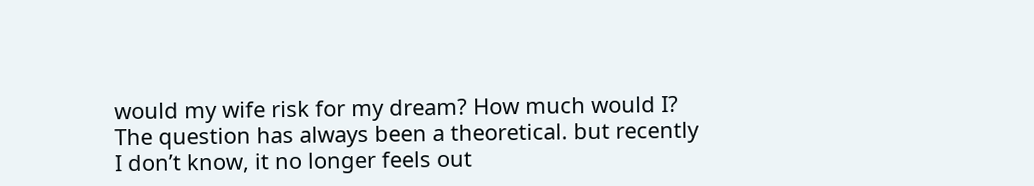would my wife risk for my dream? How much would I?
The question has always been a theoretical. but recently I don’t know, it no longer feels out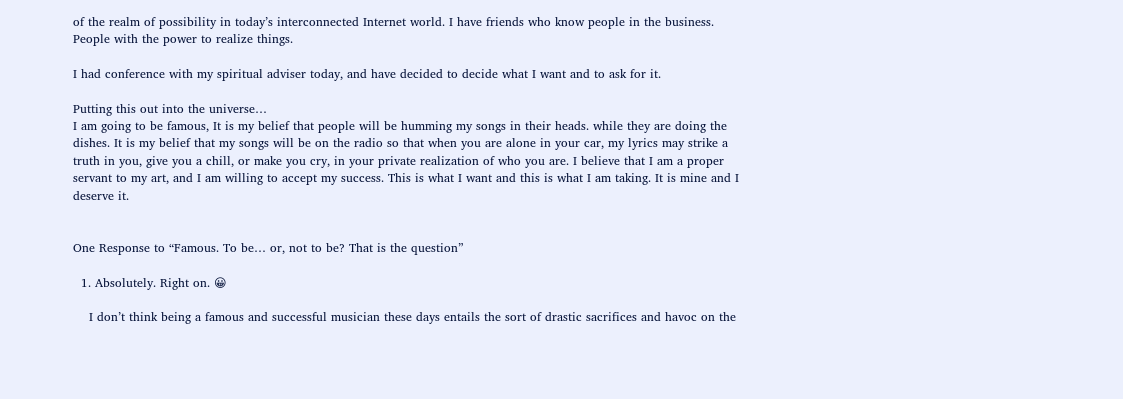of the realm of possibility in today’s interconnected Internet world. I have friends who know people in the business. People with the power to realize things.

I had conference with my spiritual adviser today, and have decided to decide what I want and to ask for it.

Putting this out into the universe…
I am going to be famous, It is my belief that people will be humming my songs in their heads. while they are doing the dishes. It is my belief that my songs will be on the radio so that when you are alone in your car, my lyrics may strike a truth in you, give you a chill, or make you cry, in your private realization of who you are. I believe that I am a proper servant to my art, and I am willing to accept my success. This is what I want and this is what I am taking. It is mine and I deserve it.


One Response to “Famous. To be… or, not to be? That is the question”

  1. Absolutely. Right on. 😀

    I don’t think being a famous and successful musician these days entails the sort of drastic sacrifices and havoc on the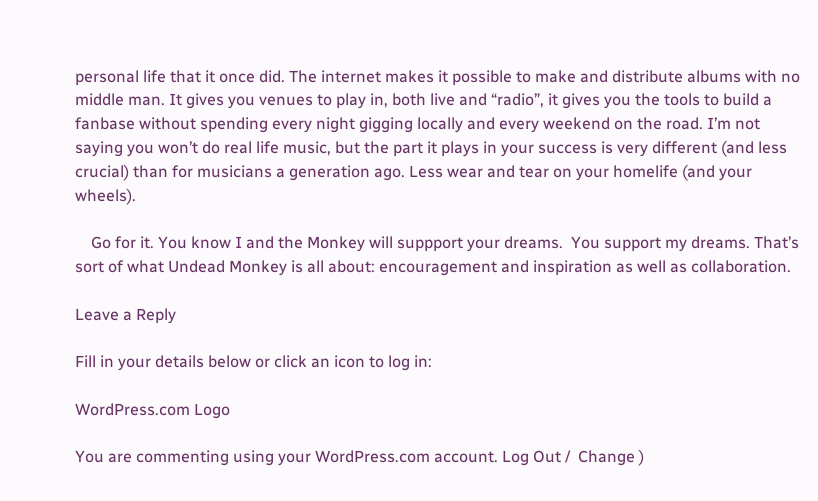personal life that it once did. The internet makes it possible to make and distribute albums with no middle man. It gives you venues to play in, both live and “radio”, it gives you the tools to build a fanbase without spending every night gigging locally and every weekend on the road. I’m not saying you won’t do real life music, but the part it plays in your success is very different (and less crucial) than for musicians a generation ago. Less wear and tear on your homelife (and your wheels).

    Go for it. You know I and the Monkey will suppport your dreams.  You support my dreams. That’s sort of what Undead Monkey is all about: encouragement and inspiration as well as collaboration.

Leave a Reply

Fill in your details below or click an icon to log in:

WordPress.com Logo

You are commenting using your WordPress.com account. Log Out /  Change )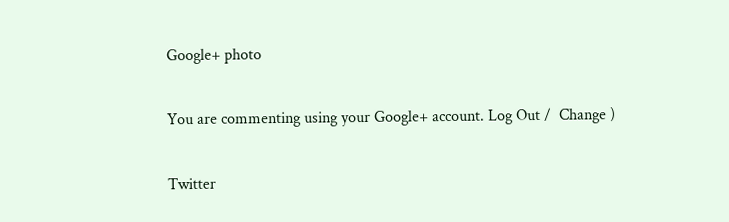Google+ photo

You are commenting using your Google+ account. Log Out /  Change )

Twitter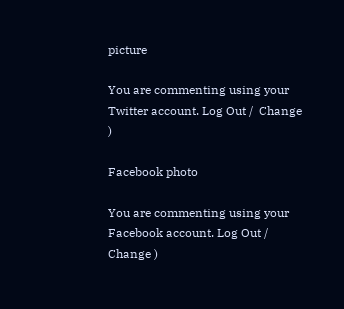picture

You are commenting using your Twitter account. Log Out /  Change )

Facebook photo

You are commenting using your Facebook account. Log Out /  Change )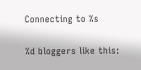Connecting to %s

%d bloggers like this: